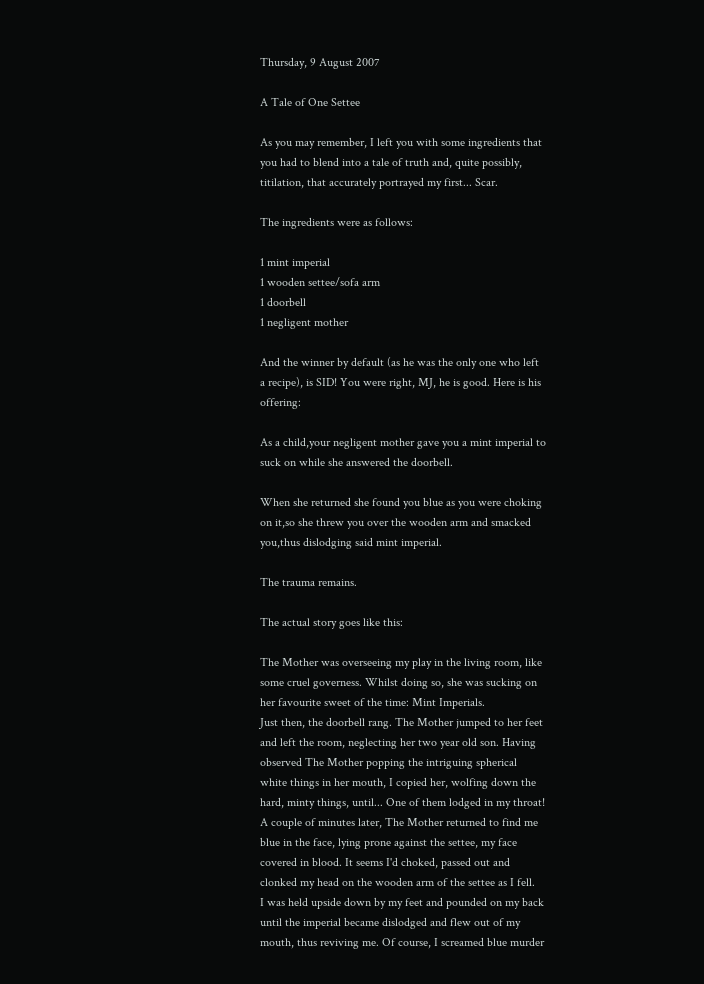Thursday, 9 August 2007

A Tale of One Settee

As you may remember, I left you with some ingredients that you had to blend into a tale of truth and, quite possibly, titilation, that accurately portrayed my first... Scar.

The ingredients were as follows:

1 mint imperial
1 wooden settee/sofa arm
1 doorbell
1 negligent mother

And the winner by default (as he was the only one who left a recipe), is SID! You were right, MJ, he is good. Here is his offering:

As a child,your negligent mother gave you a mint imperial to suck on while she answered the doorbell.

When she returned she found you blue as you were choking on it,so she threw you over the wooden arm and smacked you,thus dislodging said mint imperial.

The trauma remains.

The actual story goes like this:

The Mother was overseeing my play in the living room, like some cruel governess. Whilst doing so, she was sucking on her favourite sweet of the time: Mint Imperials.
Just then, the doorbell rang. The Mother jumped to her feet and left the room, neglecting her two year old son. Having observed The Mother popping the intriguing spherical white things in her mouth, I copied her, wolfing down the hard, minty things, until... One of them lodged in my throat!
A couple of minutes later, The Mother returned to find me blue in the face, lying prone against the settee, my face covered in blood. It seems I'd choked, passed out and clonked my head on the wooden arm of the settee as I fell.
I was held upside down by my feet and pounded on my back until the imperial became dislodged and flew out of my mouth, thus reviving me. Of course, I screamed blue murder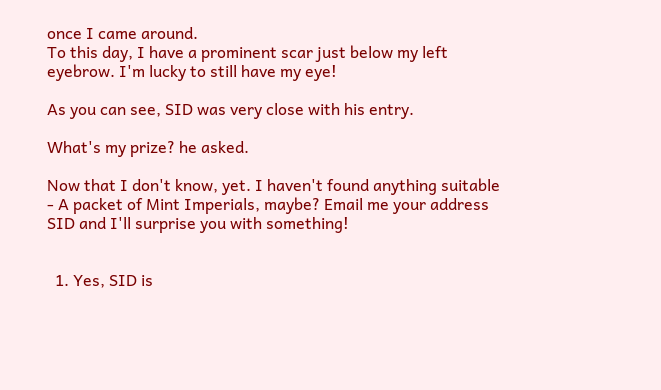once I came around.
To this day, I have a prominent scar just below my left eyebrow. I'm lucky to still have my eye!

As you can see, SID was very close with his entry.

What's my prize? he asked.

Now that I don't know, yet. I haven't found anything suitable - A packet of Mint Imperials, maybe? Email me your address SID and I'll surprise you with something!


  1. Yes, SID is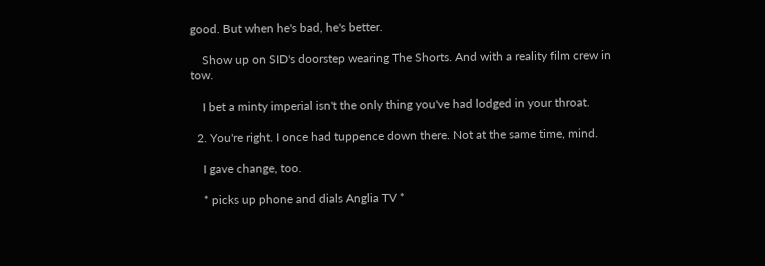good. But when he's bad, he's better.

    Show up on SID's doorstep wearing The Shorts. And with a reality film crew in tow.

    I bet a minty imperial isn't the only thing you've had lodged in your throat.

  2. You're right. I once had tuppence down there. Not at the same time, mind.

    I gave change, too.

    * picks up phone and dials Anglia TV *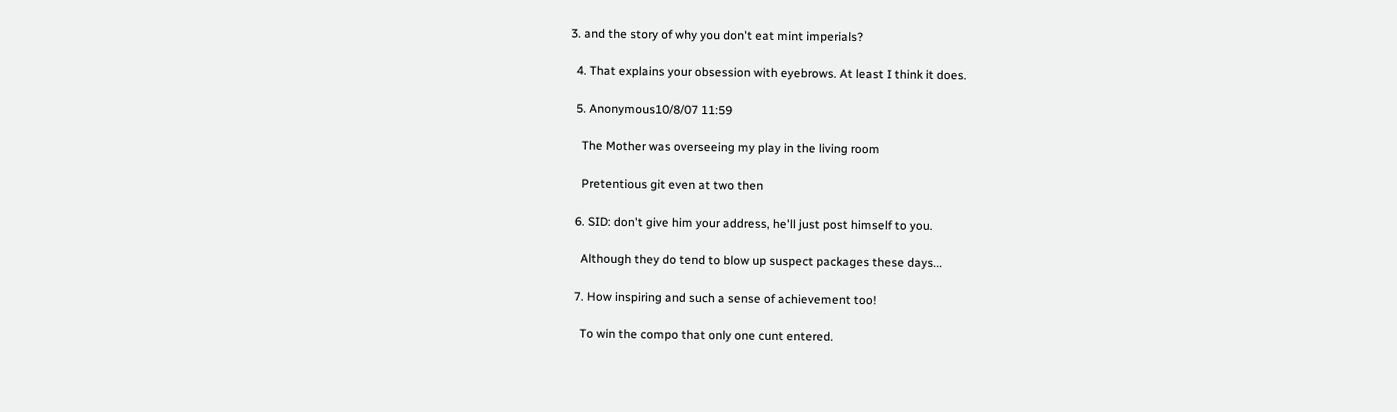3. and the story of why you don't eat mint imperials?

  4. That explains your obsession with eyebrows. At least I think it does.

  5. Anonymous10/8/07 11:59

    The Mother was overseeing my play in the living room

    Pretentious git even at two then

  6. SID: don't give him your address, he'll just post himself to you.

    Although they do tend to blow up suspect packages these days...

  7. How inspiring and such a sense of achievement too!

    To win the compo that only one cunt entered.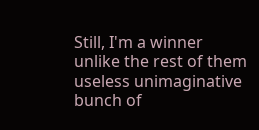Still, I'm a winner unlike the rest of them useless unimaginative bunch of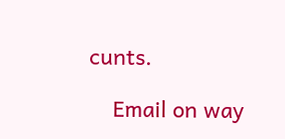cunts.

    Email on way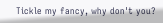Tickle my fancy, why don't you?